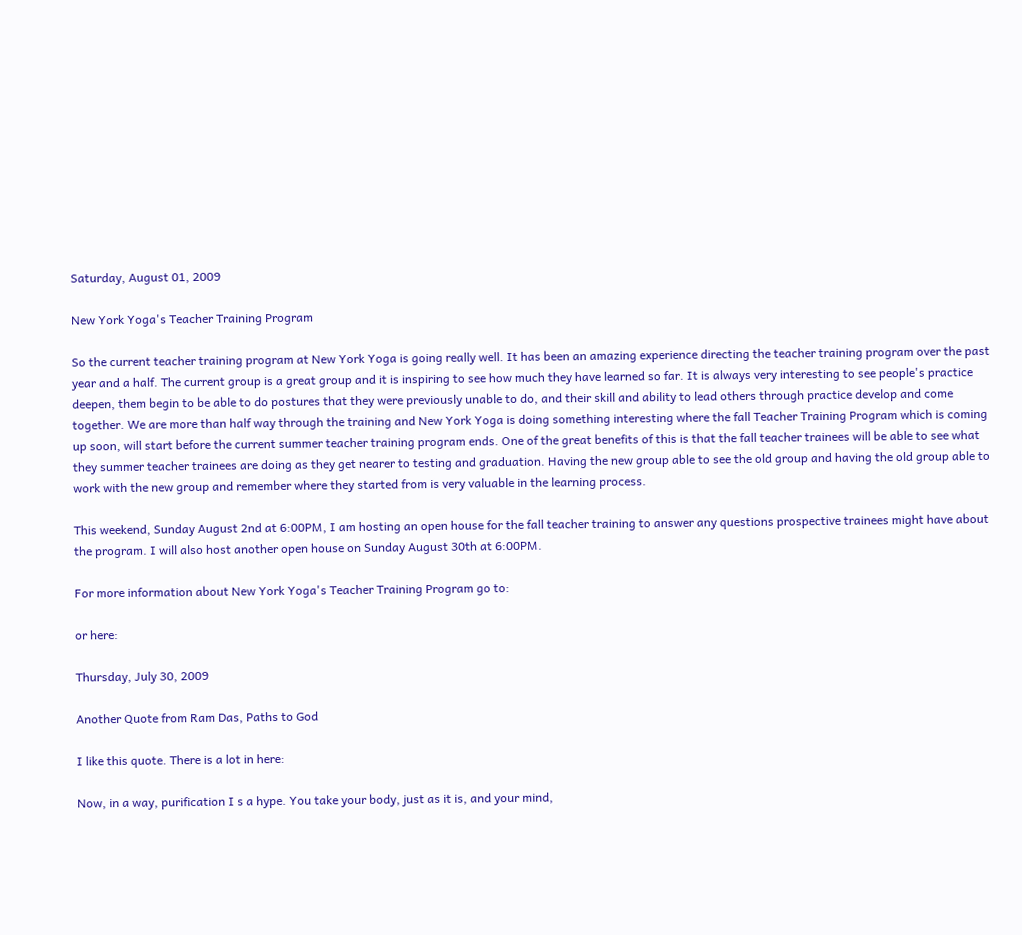Saturday, August 01, 2009

New York Yoga's Teacher Training Program

So the current teacher training program at New York Yoga is going really well. It has been an amazing experience directing the teacher training program over the past year and a half. The current group is a great group and it is inspiring to see how much they have learned so far. It is always very interesting to see people's practice deepen, them begin to be able to do postures that they were previously unable to do, and their skill and ability to lead others through practice develop and come together. We are more than half way through the training and New York Yoga is doing something interesting where the fall Teacher Training Program which is coming up soon, will start before the current summer teacher training program ends. One of the great benefits of this is that the fall teacher trainees will be able to see what they summer teacher trainees are doing as they get nearer to testing and graduation. Having the new group able to see the old group and having the old group able to work with the new group and remember where they started from is very valuable in the learning process.

This weekend, Sunday August 2nd at 6:00PM, I am hosting an open house for the fall teacher training to answer any questions prospective trainees might have about the program. I will also host another open house on Sunday August 30th at 6:00PM.

For more information about New York Yoga's Teacher Training Program go to:

or here:

Thursday, July 30, 2009

Another Quote from Ram Das, Paths to God

I like this quote. There is a lot in here:

Now, in a way, purification I s a hype. You take your body, just as it is, and your mind,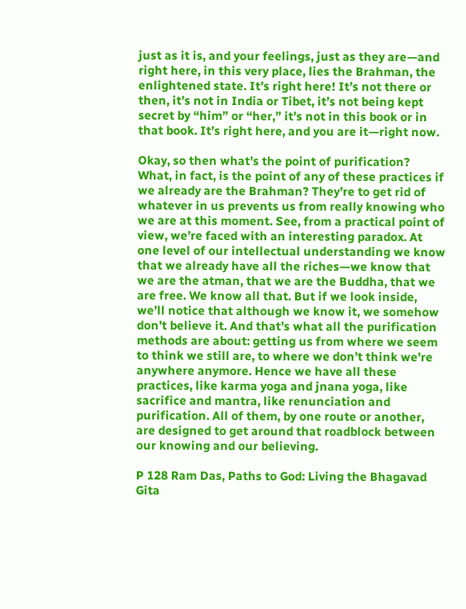just as it is, and your feelings, just as they are—and right here, in this very place, lies the Brahman, the enlightened state. It’s right here! It’s not there or then, it’s not in India or Tibet, it’s not being kept secret by “him” or “her,” it’s not in this book or in that book. It’s right here, and you are it—right now.

Okay, so then what’s the point of purification? What, in fact, is the point of any of these practices if we already are the Brahman? They’re to get rid of whatever in us prevents us from really knowing who we are at this moment. See, from a practical point of view, we’re faced with an interesting paradox. At one level of our intellectual understanding we know that we already have all the riches—we know that we are the atman, that we are the Buddha, that we are free. We know all that. But if we look inside, we’ll notice that although we know it, we somehow don’t believe it. And that’s what all the purification methods are about: getting us from where we seem to think we still are, to where we don’t think we’re anywhere anymore. Hence we have all these practices, like karma yoga and jnana yoga, like sacrifice and mantra, like renunciation and purification. All of them, by one route or another, are designed to get around that roadblock between our knowing and our believing.

P 128 Ram Das, Paths to God: Living the Bhagavad Gita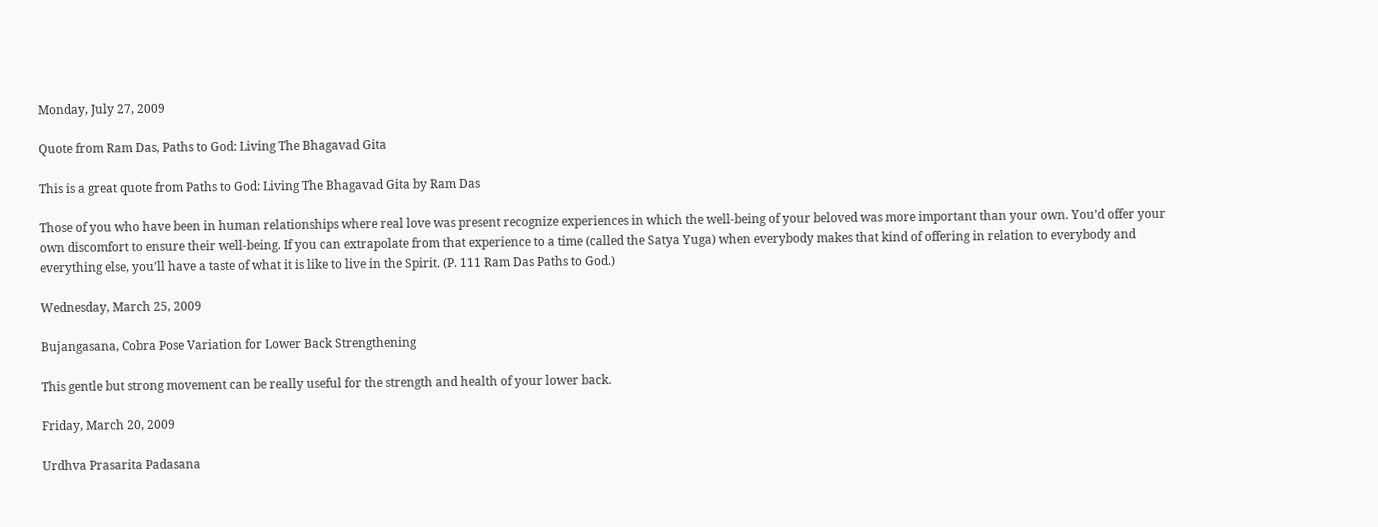Monday, July 27, 2009

Quote from Ram Das, Paths to God: Living The Bhagavad Gita

This is a great quote from Paths to God: Living The Bhagavad Gita by Ram Das

Those of you who have been in human relationships where real love was present recognize experiences in which the well-being of your beloved was more important than your own. You’d offer your own discomfort to ensure their well-being. If you can extrapolate from that experience to a time (called the Satya Yuga) when everybody makes that kind of offering in relation to everybody and everything else, you’ll have a taste of what it is like to live in the Spirit. (P. 111 Ram Das Paths to God.)

Wednesday, March 25, 2009

Bujangasana, Cobra Pose Variation for Lower Back Strengthening

This gentle but strong movement can be really useful for the strength and health of your lower back.

Friday, March 20, 2009

Urdhva Prasarita Padasana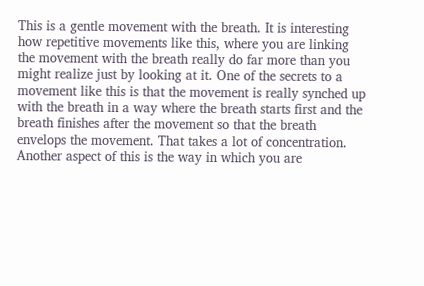This is a gentle movement with the breath. It is interesting how repetitive movements like this, where you are linking the movement with the breath really do far more than you might realize just by looking at it. One of the secrets to a movement like this is that the movement is really synched up with the breath in a way where the breath starts first and the breath finishes after the movement so that the breath envelops the movement. That takes a lot of concentration. Another aspect of this is the way in which you are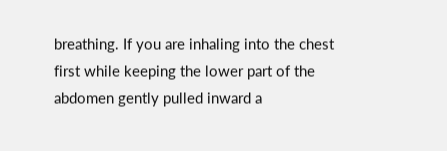breathing. If you are inhaling into the chest first while keeping the lower part of the abdomen gently pulled inward a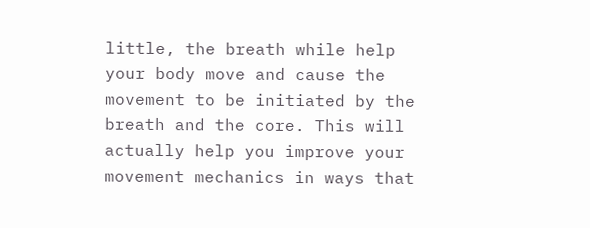little, the breath while help your body move and cause the movement to be initiated by the breath and the core. This will actually help you improve your movement mechanics in ways that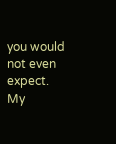you would not even expect. My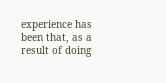experience has been that, as a result of doing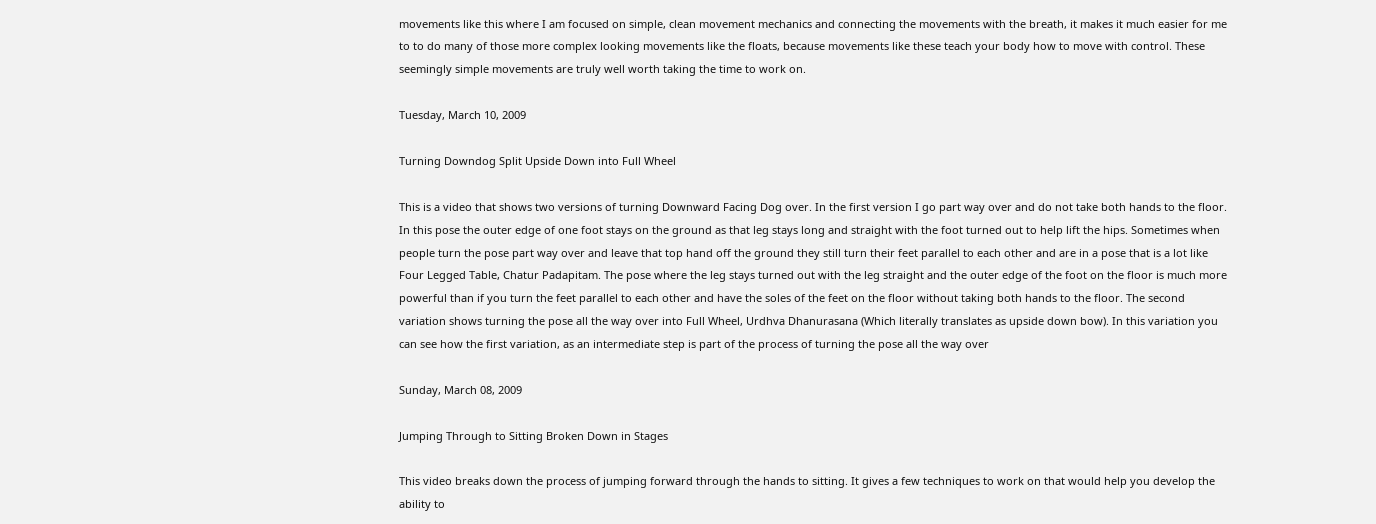movements like this where I am focused on simple, clean movement mechanics and connecting the movements with the breath, it makes it much easier for me to to do many of those more complex looking movements like the floats, because movements like these teach your body how to move with control. These seemingly simple movements are truly well worth taking the time to work on.

Tuesday, March 10, 2009

Turning Downdog Split Upside Down into Full Wheel

This is a video that shows two versions of turning Downward Facing Dog over. In the first version I go part way over and do not take both hands to the floor. In this pose the outer edge of one foot stays on the ground as that leg stays long and straight with the foot turned out to help lift the hips. Sometimes when people turn the pose part way over and leave that top hand off the ground they still turn their feet parallel to each other and are in a pose that is a lot like Four Legged Table, Chatur Padapitam. The pose where the leg stays turned out with the leg straight and the outer edge of the foot on the floor is much more powerful than if you turn the feet parallel to each other and have the soles of the feet on the floor without taking both hands to the floor. The second variation shows turning the pose all the way over into Full Wheel, Urdhva Dhanurasana (Which literally translates as upside down bow). In this variation you can see how the first variation, as an intermediate step is part of the process of turning the pose all the way over

Sunday, March 08, 2009

Jumping Through to Sitting Broken Down in Stages

This video breaks down the process of jumping forward through the hands to sitting. It gives a few techniques to work on that would help you develop the ability to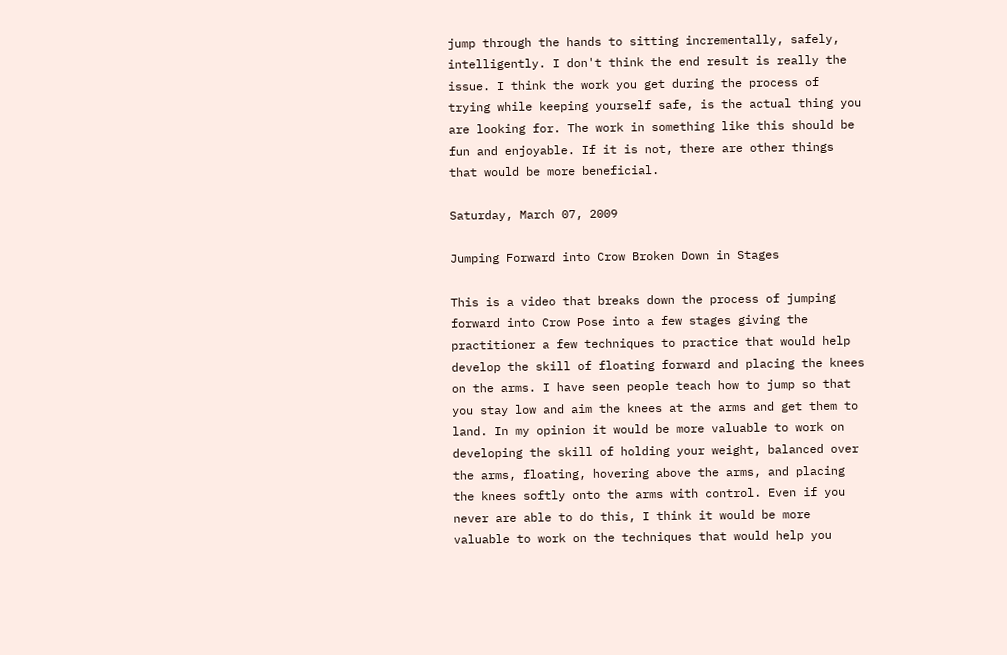jump through the hands to sitting incrementally, safely, intelligently. I don't think the end result is really the issue. I think the work you get during the process of trying while keeping yourself safe, is the actual thing you are looking for. The work in something like this should be fun and enjoyable. If it is not, there are other things that would be more beneficial.

Saturday, March 07, 2009

Jumping Forward into Crow Broken Down in Stages

This is a video that breaks down the process of jumping forward into Crow Pose into a few stages giving the practitioner a few techniques to practice that would help develop the skill of floating forward and placing the knees on the arms. I have seen people teach how to jump so that you stay low and aim the knees at the arms and get them to land. In my opinion it would be more valuable to work on developing the skill of holding your weight, balanced over the arms, floating, hovering above the arms, and placing the knees softly onto the arms with control. Even if you never are able to do this, I think it would be more valuable to work on the techniques that would help you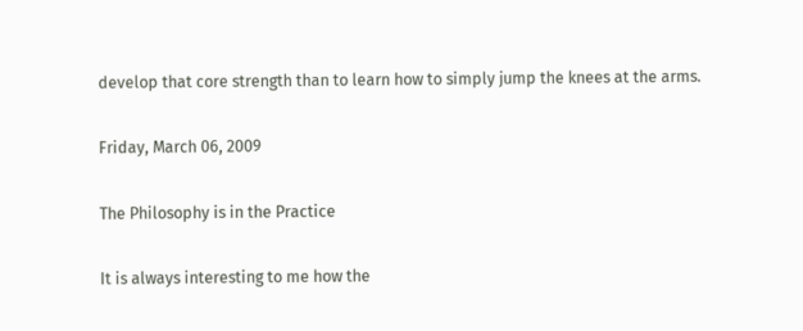develop that core strength than to learn how to simply jump the knees at the arms.

Friday, March 06, 2009

The Philosophy is in the Practice

It is always interesting to me how the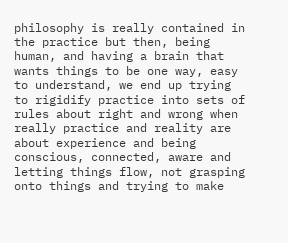philosophy is really contained in the practice but then, being human, and having a brain that wants things to be one way, easy to understand, we end up trying to rigidify practice into sets of rules about right and wrong when really practice and reality are about experience and being conscious, connected, aware and letting things flow, not grasping onto things and trying to make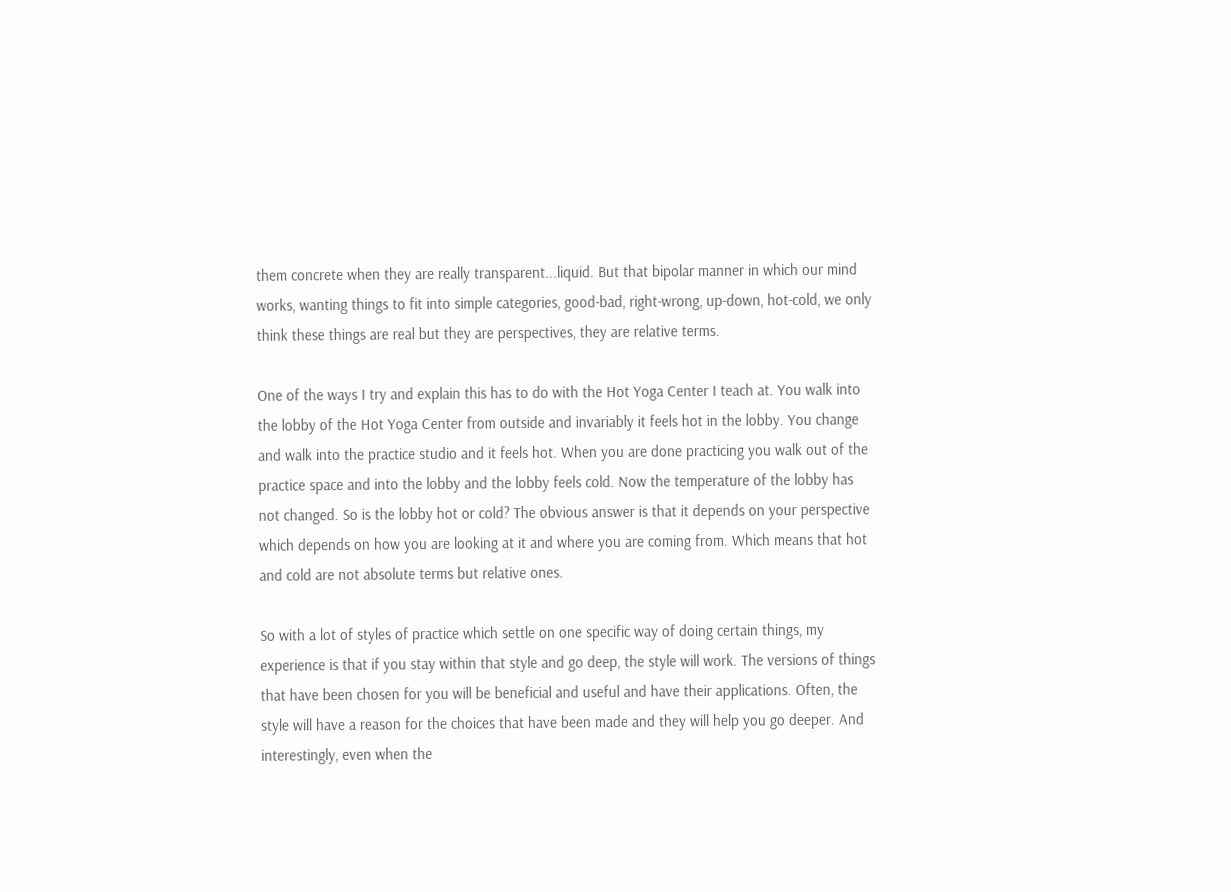them concrete when they are really transparent...liquid. But that bipolar manner in which our mind works, wanting things to fit into simple categories, good-bad, right-wrong, up-down, hot-cold, we only think these things are real but they are perspectives, they are relative terms.

One of the ways I try and explain this has to do with the Hot Yoga Center I teach at. You walk into the lobby of the Hot Yoga Center from outside and invariably it feels hot in the lobby. You change and walk into the practice studio and it feels hot. When you are done practicing you walk out of the practice space and into the lobby and the lobby feels cold. Now the temperature of the lobby has not changed. So is the lobby hot or cold? The obvious answer is that it depends on your perspective which depends on how you are looking at it and where you are coming from. Which means that hot and cold are not absolute terms but relative ones.

So with a lot of styles of practice which settle on one specific way of doing certain things, my experience is that if you stay within that style and go deep, the style will work. The versions of things that have been chosen for you will be beneficial and useful and have their applications. Often, the style will have a reason for the choices that have been made and they will help you go deeper. And interestingly, even when the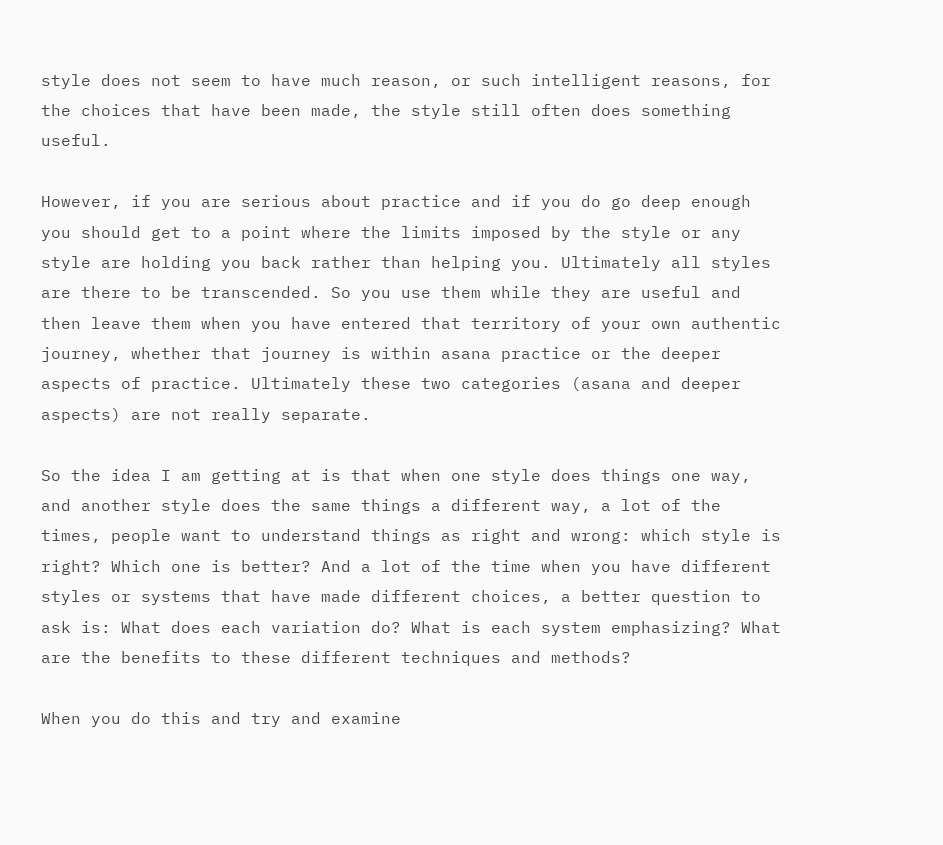style does not seem to have much reason, or such intelligent reasons, for the choices that have been made, the style still often does something useful.

However, if you are serious about practice and if you do go deep enough you should get to a point where the limits imposed by the style or any style are holding you back rather than helping you. Ultimately all styles are there to be transcended. So you use them while they are useful and then leave them when you have entered that territory of your own authentic journey, whether that journey is within asana practice or the deeper aspects of practice. Ultimately these two categories (asana and deeper aspects) are not really separate.

So the idea I am getting at is that when one style does things one way, and another style does the same things a different way, a lot of the times, people want to understand things as right and wrong: which style is right? Which one is better? And a lot of the time when you have different styles or systems that have made different choices, a better question to ask is: What does each variation do? What is each system emphasizing? What are the benefits to these different techniques and methods?

When you do this and try and examine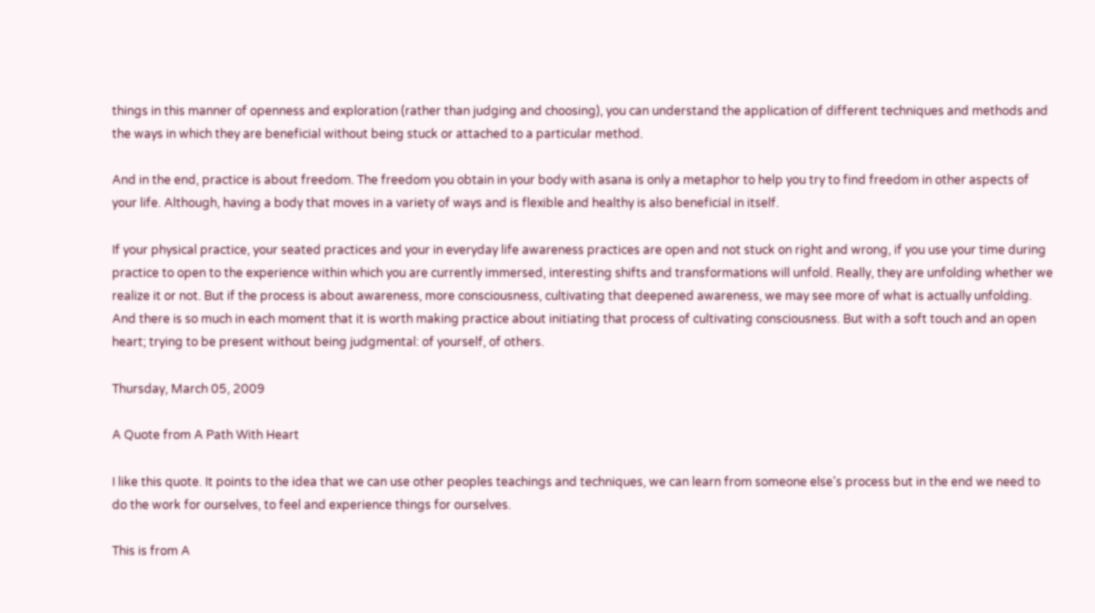things in this manner of openness and exploration (rather than judging and choosing), you can understand the application of different techniques and methods and the ways in which they are beneficial without being stuck or attached to a particular method.

And in the end, practice is about freedom. The freedom you obtain in your body with asana is only a metaphor to help you try to find freedom in other aspects of your life. Although, having a body that moves in a variety of ways and is flexible and healthy is also beneficial in itself.

If your physical practice, your seated practices and your in everyday life awareness practices are open and not stuck on right and wrong, if you use your time during practice to open to the experience within which you are currently immersed, interesting shifts and transformations will unfold. Really, they are unfolding whether we realize it or not. But if the process is about awareness, more consciousness, cultivating that deepened awareness, we may see more of what is actually unfolding. And there is so much in each moment that it is worth making practice about initiating that process of cultivating consciousness. But with a soft touch and an open heart; trying to be present without being judgmental: of yourself, of others.

Thursday, March 05, 2009

A Quote from A Path With Heart

I like this quote. It points to the idea that we can use other peoples teachings and techniques, we can learn from someone else's process but in the end we need to do the work for ourselves, to feel and experience things for ourselves.

This is from A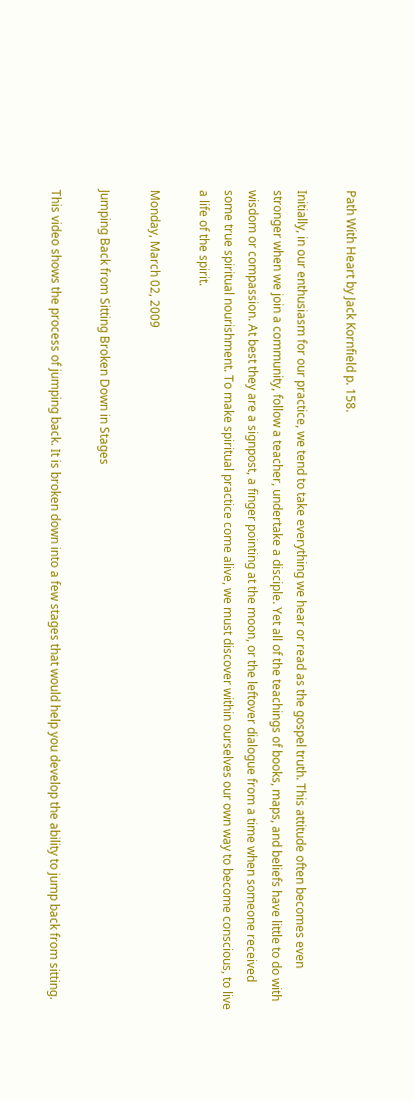Path With Heart by Jack Kornfield p. 158.

Initially, in our enthusiasm for our practice, we tend to take everything we hear or read as the gospel truth. This attitude often becomes even stronger when we join a community, follow a teacher, undertake a disciple. Yet all of the teachings of books, maps, and beliefs have little to do with wisdom or compassion. At best they are a signpost, a finger pointing at the moon, or the leftover dialogue from a time when someone received some true spiritual nourishment. To make spiritual practice come alive, we must discover within ourselves our own way to become conscious, to live a life of the spirit.

Monday, March 02, 2009

Jumping Back from Sitting Broken Down in Stages

This video shows the process of jumping back. It is broken down into a few stages that would help you develop the ability to jump back from sitting.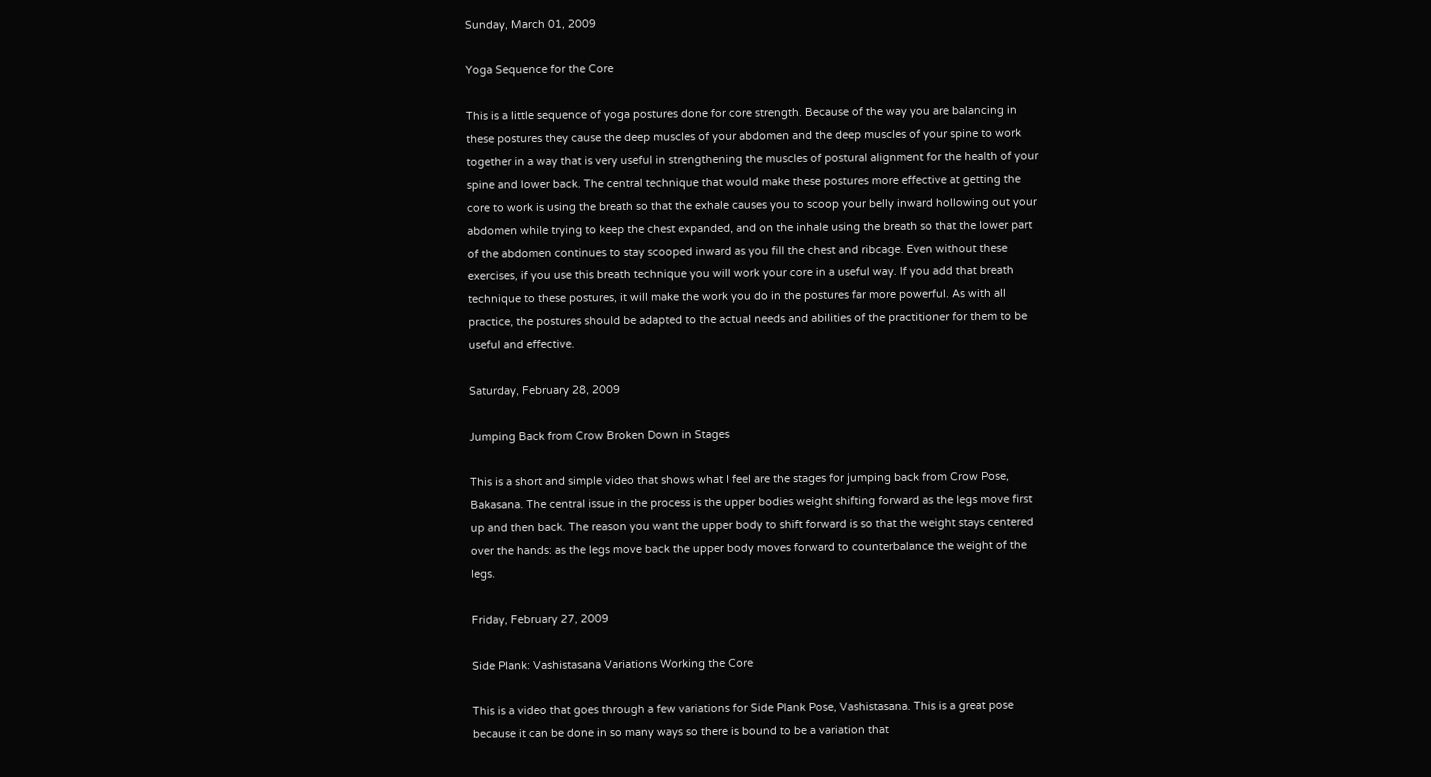Sunday, March 01, 2009

Yoga Sequence for the Core

This is a little sequence of yoga postures done for core strength. Because of the way you are balancing in these postures they cause the deep muscles of your abdomen and the deep muscles of your spine to work together in a way that is very useful in strengthening the muscles of postural alignment for the health of your spine and lower back. The central technique that would make these postures more effective at getting the core to work is using the breath so that the exhale causes you to scoop your belly inward hollowing out your abdomen while trying to keep the chest expanded, and on the inhale using the breath so that the lower part of the abdomen continues to stay scooped inward as you fill the chest and ribcage. Even without these exercises, if you use this breath technique you will work your core in a useful way. If you add that breath technique to these postures, it will make the work you do in the postures far more powerful. As with all practice, the postures should be adapted to the actual needs and abilities of the practitioner for them to be useful and effective.

Saturday, February 28, 2009

Jumping Back from Crow Broken Down in Stages

This is a short and simple video that shows what I feel are the stages for jumping back from Crow Pose, Bakasana. The central issue in the process is the upper bodies weight shifting forward as the legs move first up and then back. The reason you want the upper body to shift forward is so that the weight stays centered over the hands: as the legs move back the upper body moves forward to counterbalance the weight of the legs.

Friday, February 27, 2009

Side Plank: Vashistasana Variations Working the Core

This is a video that goes through a few variations for Side Plank Pose, Vashistasana. This is a great pose because it can be done in so many ways so there is bound to be a variation that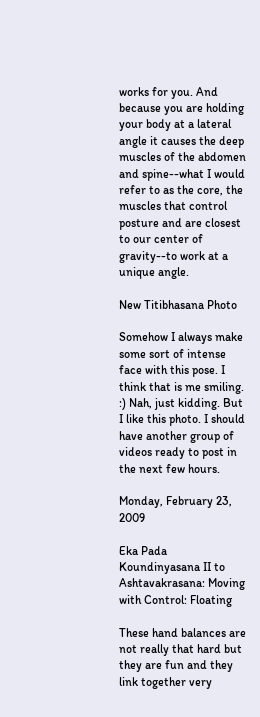works for you. And because you are holding your body at a lateral angle it causes the deep muscles of the abdomen and spine--what I would refer to as the core, the muscles that control posture and are closest to our center of gravity--to work at a unique angle.

New Titibhasana Photo

Somehow I always make some sort of intense face with this pose. I think that is me smiling. :) Nah, just kidding. But I like this photo. I should have another group of videos ready to post in the next few hours.

Monday, February 23, 2009

Eka Pada Koundinyasana II to Ashtavakrasana: Moving with Control: Floating

These hand balances are not really that hard but they are fun and they link together very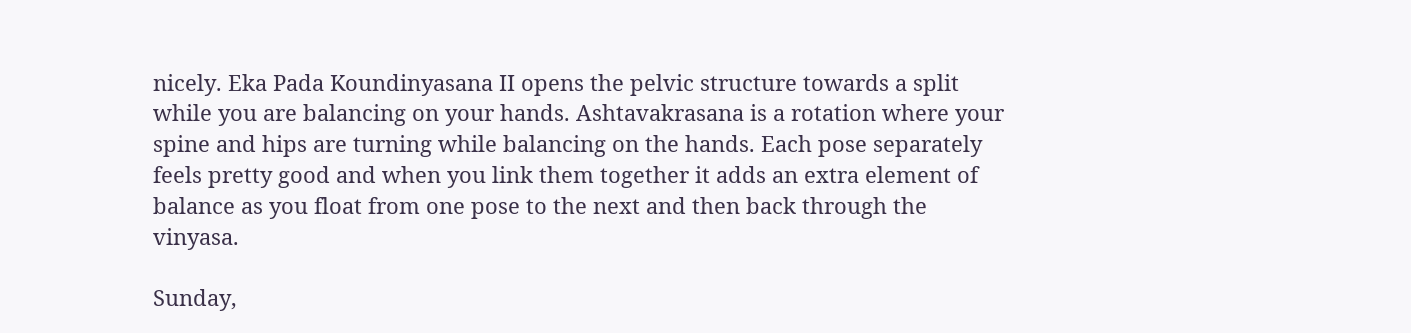nicely. Eka Pada Koundinyasana II opens the pelvic structure towards a split while you are balancing on your hands. Ashtavakrasana is a rotation where your spine and hips are turning while balancing on the hands. Each pose separately feels pretty good and when you link them together it adds an extra element of balance as you float from one pose to the next and then back through the vinyasa.

Sunday,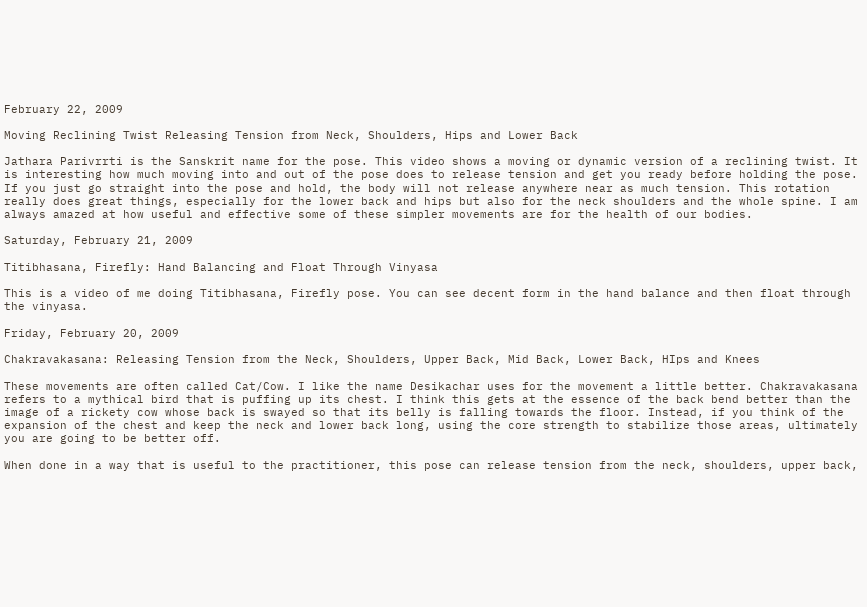February 22, 2009

Moving Reclining Twist Releasing Tension from Neck, Shoulders, Hips and Lower Back

Jathara Parivrrti is the Sanskrit name for the pose. This video shows a moving or dynamic version of a reclining twist. It is interesting how much moving into and out of the pose does to release tension and get you ready before holding the pose. If you just go straight into the pose and hold, the body will not release anywhere near as much tension. This rotation really does great things, especially for the lower back and hips but also for the neck shoulders and the whole spine. I am always amazed at how useful and effective some of these simpler movements are for the health of our bodies.

Saturday, February 21, 2009

Titibhasana, Firefly: Hand Balancing and Float Through Vinyasa

This is a video of me doing Titibhasana, Firefly pose. You can see decent form in the hand balance and then float through the vinyasa.

Friday, February 20, 2009

Chakravakasana: Releasing Tension from the Neck, Shoulders, Upper Back, Mid Back, Lower Back, HIps and Knees

These movements are often called Cat/Cow. I like the name Desikachar uses for the movement a little better. Chakravakasana refers to a mythical bird that is puffing up its chest. I think this gets at the essence of the back bend better than the image of a rickety cow whose back is swayed so that its belly is falling towards the floor. Instead, if you think of the expansion of the chest and keep the neck and lower back long, using the core strength to stabilize those areas, ultimately you are going to be better off.

When done in a way that is useful to the practitioner, this pose can release tension from the neck, shoulders, upper back,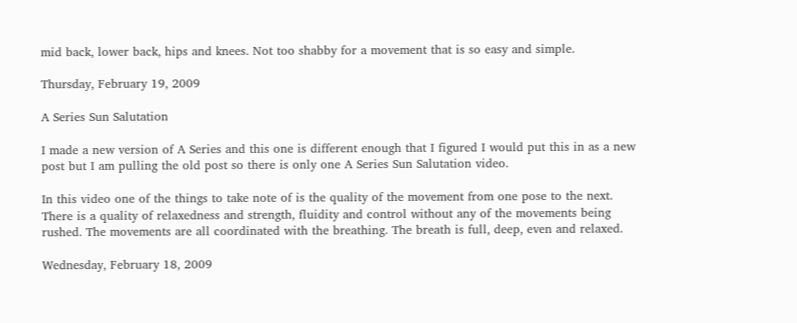mid back, lower back, hips and knees. Not too shabby for a movement that is so easy and simple.

Thursday, February 19, 2009

A Series Sun Salutation

I made a new version of A Series and this one is different enough that I figured I would put this in as a new post but I am pulling the old post so there is only one A Series Sun Salutation video.

In this video one of the things to take note of is the quality of the movement from one pose to the next. There is a quality of relaxedness and strength, fluidity and control without any of the movements being rushed. The movements are all coordinated with the breathing. The breath is full, deep, even and relaxed.

Wednesday, February 18, 2009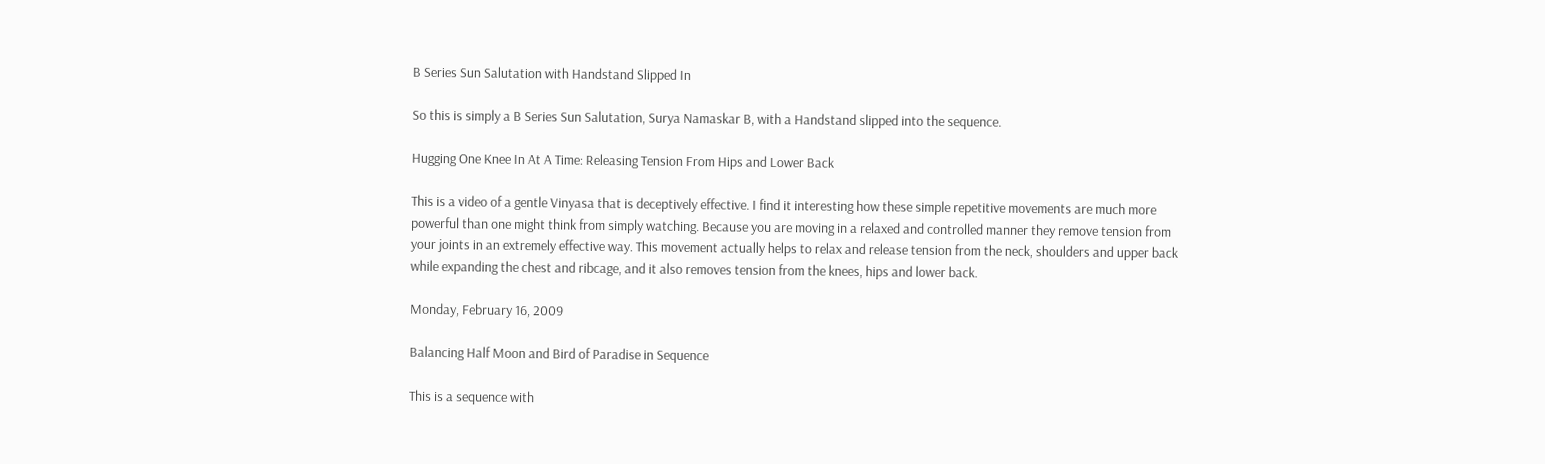B Series Sun Salutation with Handstand Slipped In

So this is simply a B Series Sun Salutation, Surya Namaskar B, with a Handstand slipped into the sequence.

Hugging One Knee In At A Time: Releasing Tension From Hips and Lower Back

This is a video of a gentle Vinyasa that is deceptively effective. I find it interesting how these simple repetitive movements are much more powerful than one might think from simply watching. Because you are moving in a relaxed and controlled manner they remove tension from your joints in an extremely effective way. This movement actually helps to relax and release tension from the neck, shoulders and upper back while expanding the chest and ribcage, and it also removes tension from the knees, hips and lower back.

Monday, February 16, 2009

Balancing Half Moon and Bird of Paradise in Sequence

This is a sequence with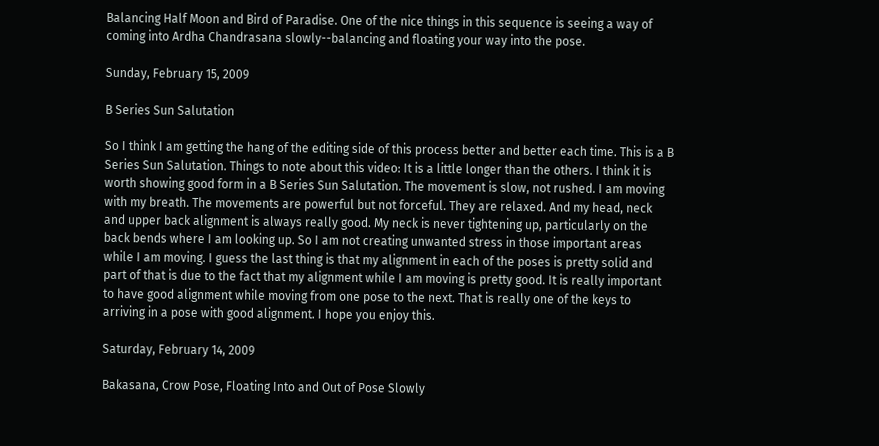Balancing Half Moon and Bird of Paradise. One of the nice things in this sequence is seeing a way of coming into Ardha Chandrasana slowly--balancing and floating your way into the pose.

Sunday, February 15, 2009

B Series Sun Salutation

So I think I am getting the hang of the editing side of this process better and better each time. This is a B Series Sun Salutation. Things to note about this video: It is a little longer than the others. I think it is worth showing good form in a B Series Sun Salutation. The movement is slow, not rushed. I am moving with my breath. The movements are powerful but not forceful. They are relaxed. And my head, neck and upper back alignment is always really good. My neck is never tightening up, particularly on the back bends where I am looking up. So I am not creating unwanted stress in those important areas while I am moving. I guess the last thing is that my alignment in each of the poses is pretty solid and part of that is due to the fact that my alignment while I am moving is pretty good. It is really important to have good alignment while moving from one pose to the next. That is really one of the keys to arriving in a pose with good alignment. I hope you enjoy this.

Saturday, February 14, 2009

Bakasana, Crow Pose, Floating Into and Out of Pose Slowly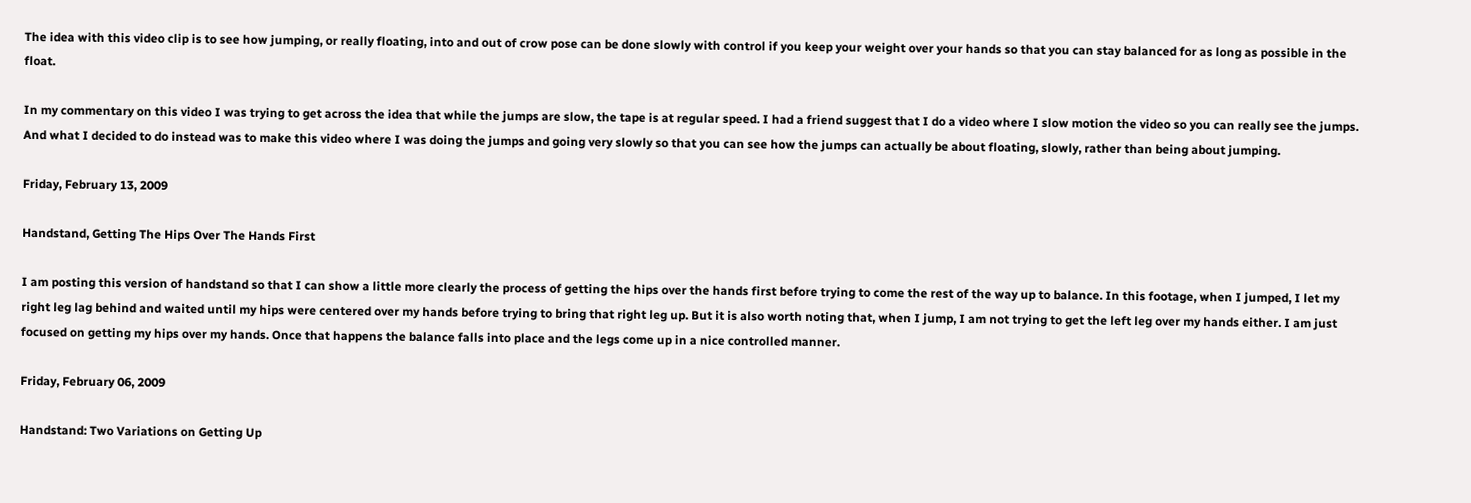The idea with this video clip is to see how jumping, or really floating, into and out of crow pose can be done slowly with control if you keep your weight over your hands so that you can stay balanced for as long as possible in the float.

In my commentary on this video I was trying to get across the idea that while the jumps are slow, the tape is at regular speed. I had a friend suggest that I do a video where I slow motion the video so you can really see the jumps. And what I decided to do instead was to make this video where I was doing the jumps and going very slowly so that you can see how the jumps can actually be about floating, slowly, rather than being about jumping.

Friday, February 13, 2009

Handstand, Getting The Hips Over The Hands First

I am posting this version of handstand so that I can show a little more clearly the process of getting the hips over the hands first before trying to come the rest of the way up to balance. In this footage, when I jumped, I let my right leg lag behind and waited until my hips were centered over my hands before trying to bring that right leg up. But it is also worth noting that, when I jump, I am not trying to get the left leg over my hands either. I am just focused on getting my hips over my hands. Once that happens the balance falls into place and the legs come up in a nice controlled manner.

Friday, February 06, 2009

Handstand: Two Variations on Getting Up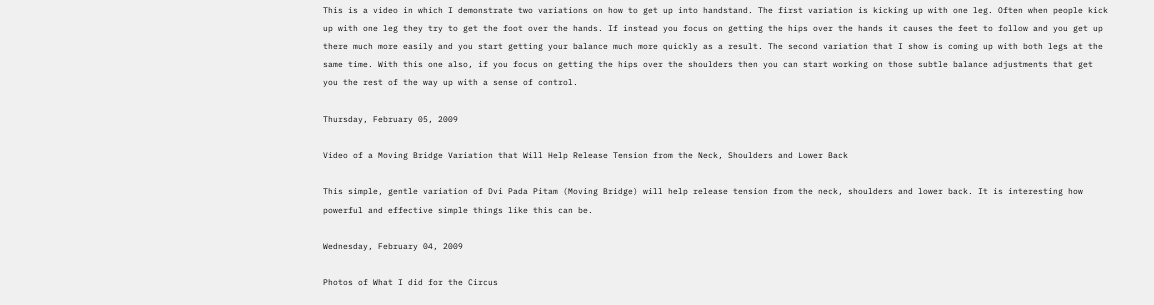This is a video in which I demonstrate two variations on how to get up into handstand. The first variation is kicking up with one leg. Often when people kick up with one leg they try to get the foot over the hands. If instead you focus on getting the hips over the hands it causes the feet to follow and you get up there much more easily and you start getting your balance much more quickly as a result. The second variation that I show is coming up with both legs at the same time. With this one also, if you focus on getting the hips over the shoulders then you can start working on those subtle balance adjustments that get you the rest of the way up with a sense of control.

Thursday, February 05, 2009

Video of a Moving Bridge Variation that Will Help Release Tension from the Neck, Shoulders and Lower Back

This simple, gentle variation of Dvi Pada Pitam (Moving Bridge) will help release tension from the neck, shoulders and lower back. It is interesting how powerful and effective simple things like this can be.

Wednesday, February 04, 2009

Photos of What I did for the Circus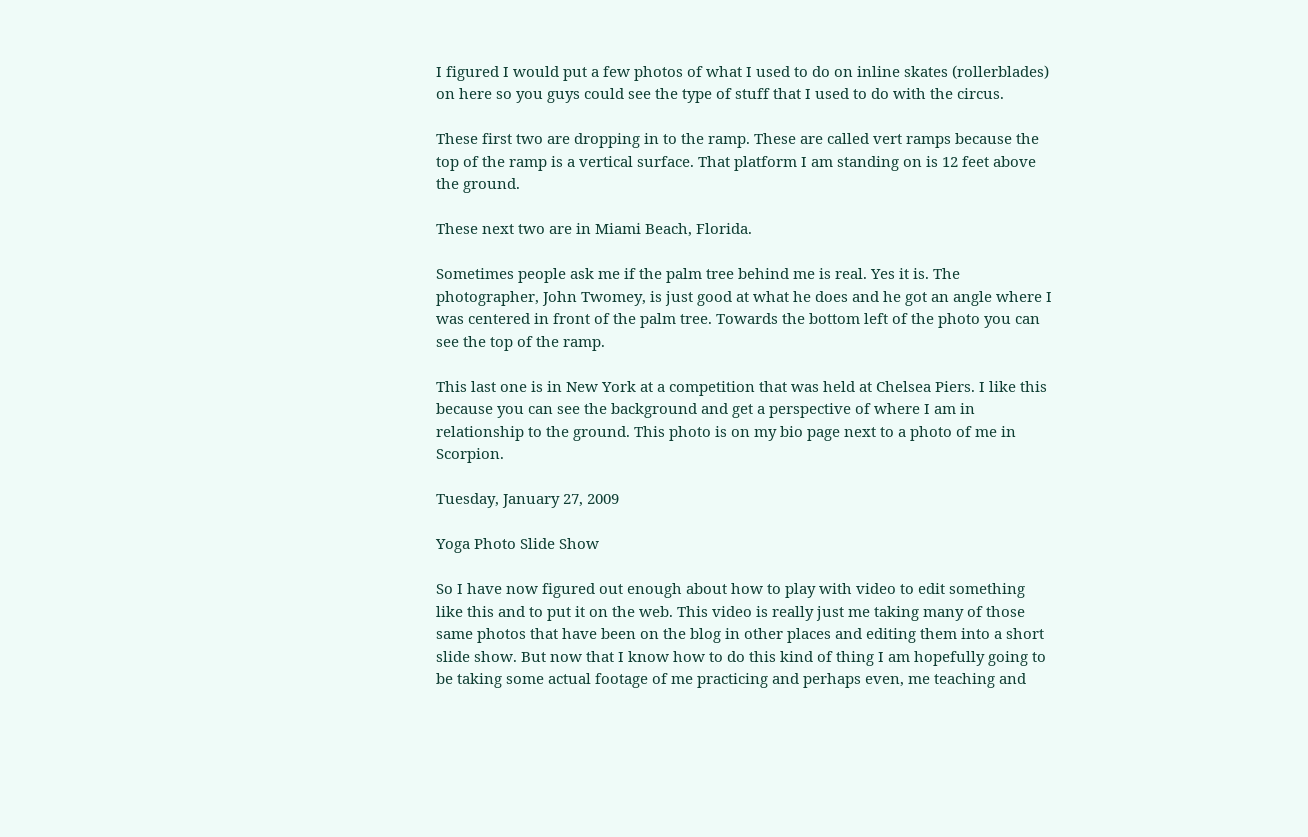I figured I would put a few photos of what I used to do on inline skates (rollerblades) on here so you guys could see the type of stuff that I used to do with the circus.

These first two are dropping in to the ramp. These are called vert ramps because the top of the ramp is a vertical surface. That platform I am standing on is 12 feet above the ground.

These next two are in Miami Beach, Florida.

Sometimes people ask me if the palm tree behind me is real. Yes it is. The photographer, John Twomey, is just good at what he does and he got an angle where I was centered in front of the palm tree. Towards the bottom left of the photo you can see the top of the ramp.

This last one is in New York at a competition that was held at Chelsea Piers. I like this because you can see the background and get a perspective of where I am in relationship to the ground. This photo is on my bio page next to a photo of me in Scorpion.

Tuesday, January 27, 2009

Yoga Photo Slide Show

So I have now figured out enough about how to play with video to edit something like this and to put it on the web. This video is really just me taking many of those same photos that have been on the blog in other places and editing them into a short slide show. But now that I know how to do this kind of thing I am hopefully going to be taking some actual footage of me practicing and perhaps even, me teaching and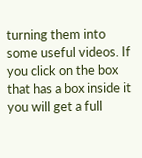turning them into some useful videos. If you click on the box that has a box inside it you will get a full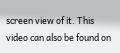screen view of it. This video can also be found on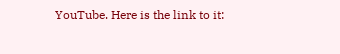YouTube. Here is the link to it: